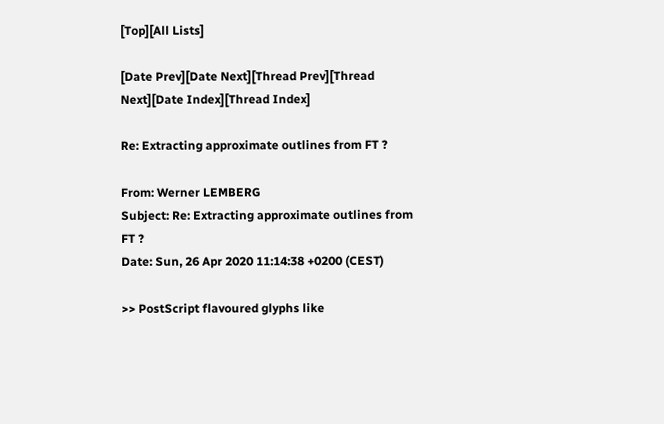[Top][All Lists]

[Date Prev][Date Next][Thread Prev][Thread Next][Date Index][Thread Index]

Re: Extracting approximate outlines from FT ?

From: Werner LEMBERG
Subject: Re: Extracting approximate outlines from FT ?
Date: Sun, 26 Apr 2020 11:14:38 +0200 (CEST)

>> PostScript flavoured glyphs like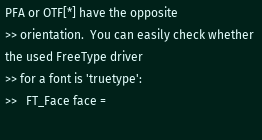PFA or OTF[*] have the opposite
>> orientation.  You can easily check whether the used FreeType driver
>> for a font is 'truetype':
>>   FT_Face face =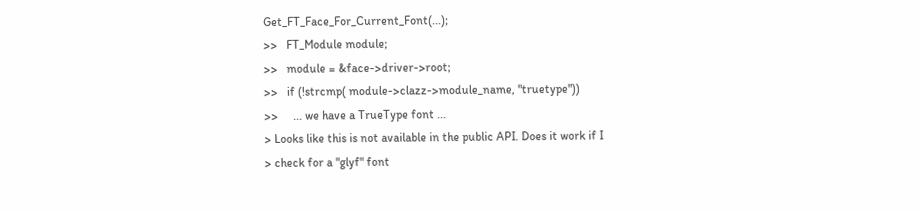Get_FT_Face_For_Current_Font(...);
>>   FT_Module module;
>>   module = &face->driver->root;
>>   if (!strcmp( module->clazz->module_name, "truetype"))
>>     ... we have a TrueType font ...
> Looks like this is not available in the public API. Does it work if I
> check for a "glyf" font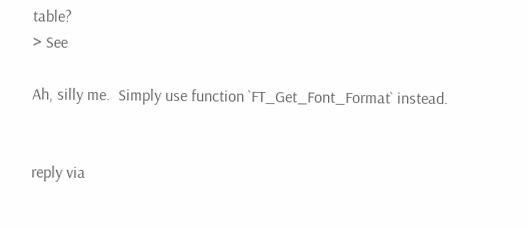table?
> See

Ah, silly me.  Simply use function `FT_Get_Font_Format` instead.


reply via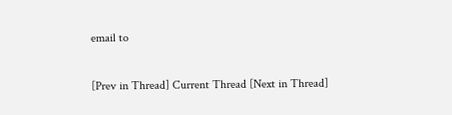email to

[Prev in Thread] Current Thread [Next in Thread]